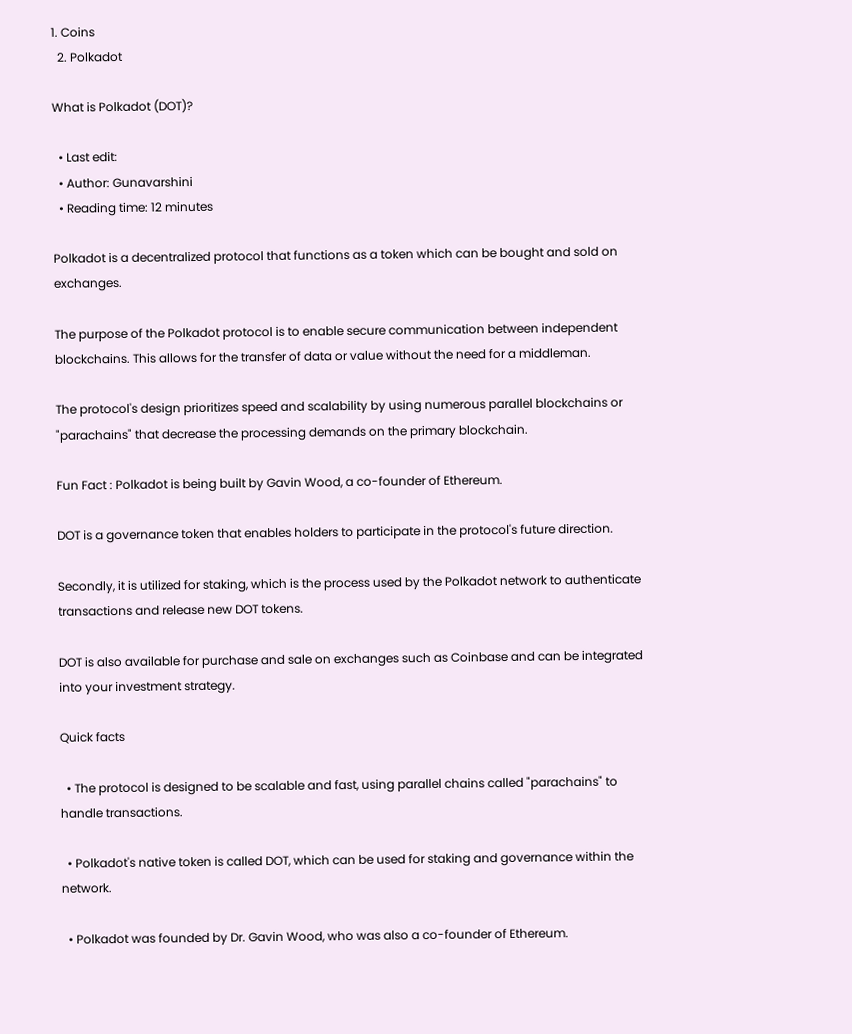1. Coins
  2. Polkadot

What is Polkadot (DOT)?

  • Last edit:
  • Author: Gunavarshini
  • Reading time: 12 minutes

Polkadot is a decentralized protocol that functions as a token which can be bought and sold on exchanges.

The purpose of the Polkadot protocol is to enable secure communication between independent blockchains. This allows for the transfer of data or value without the need for a middleman.

The protocol's design prioritizes speed and scalability by using numerous parallel blockchains or "parachains" that decrease the processing demands on the primary blockchain.

Fun Fact : Polkadot is being built by Gavin Wood, a co-founder of Ethereum.

DOT is a governance token that enables holders to participate in the protocol's future direction.

Secondly, it is utilized for staking, which is the process used by the Polkadot network to authenticate transactions and release new DOT tokens.

DOT is also available for purchase and sale on exchanges such as Coinbase and can be integrated into your investment strategy.

Quick facts

  • The protocol is designed to be scalable and fast, using parallel chains called "parachains" to handle transactions.

  • Polkadot's native token is called DOT, which can be used for staking and governance within the network.

  • Polkadot was founded by Dr. Gavin Wood, who was also a co-founder of Ethereum.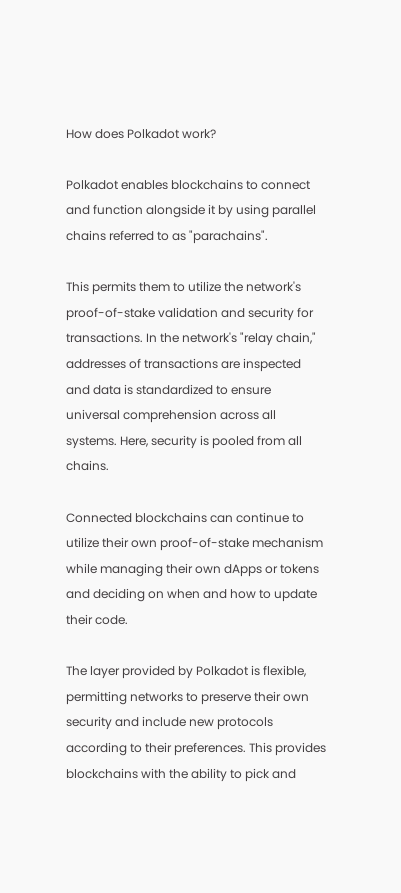How does Polkadot work?

Polkadot enables blockchains to connect and function alongside it by using parallel chains referred to as "parachains".

This permits them to utilize the network's proof-of-stake validation and security for transactions. In the network's "relay chain," addresses of transactions are inspected and data is standardized to ensure universal comprehension across all systems. Here, security is pooled from all chains.

Connected blockchains can continue to utilize their own proof-of-stake mechanism while managing their own dApps or tokens and deciding on when and how to update their code.

The layer provided by Polkadot is flexible, permitting networks to preserve their own security and include new protocols according to their preferences. This provides blockchains with the ability to pick and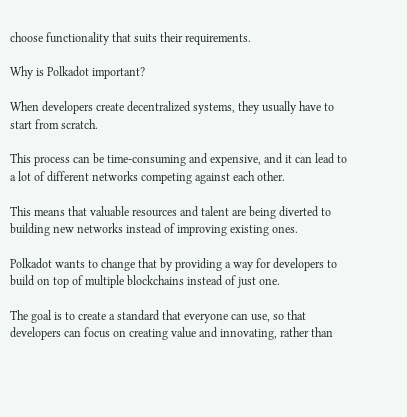choose functionality that suits their requirements.

Why is Polkadot important?

When developers create decentralized systems, they usually have to start from scratch.

This process can be time-consuming and expensive, and it can lead to a lot of different networks competing against each other.

This means that valuable resources and talent are being diverted to building new networks instead of improving existing ones.

Polkadot wants to change that by providing a way for developers to build on top of multiple blockchains instead of just one.

The goal is to create a standard that everyone can use, so that developers can focus on creating value and innovating, rather than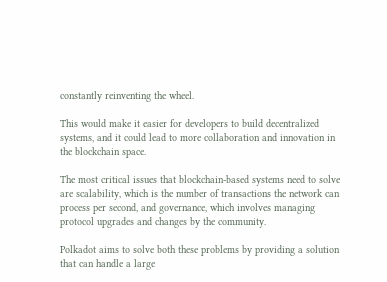constantly reinventing the wheel.

This would make it easier for developers to build decentralized systems, and it could lead to more collaboration and innovation in the blockchain space.

The most critical issues that blockchain-based systems need to solve are scalability, which is the number of transactions the network can process per second, and governance, which involves managing protocol upgrades and changes by the community.

Polkadot aims to solve both these problems by providing a solution that can handle a large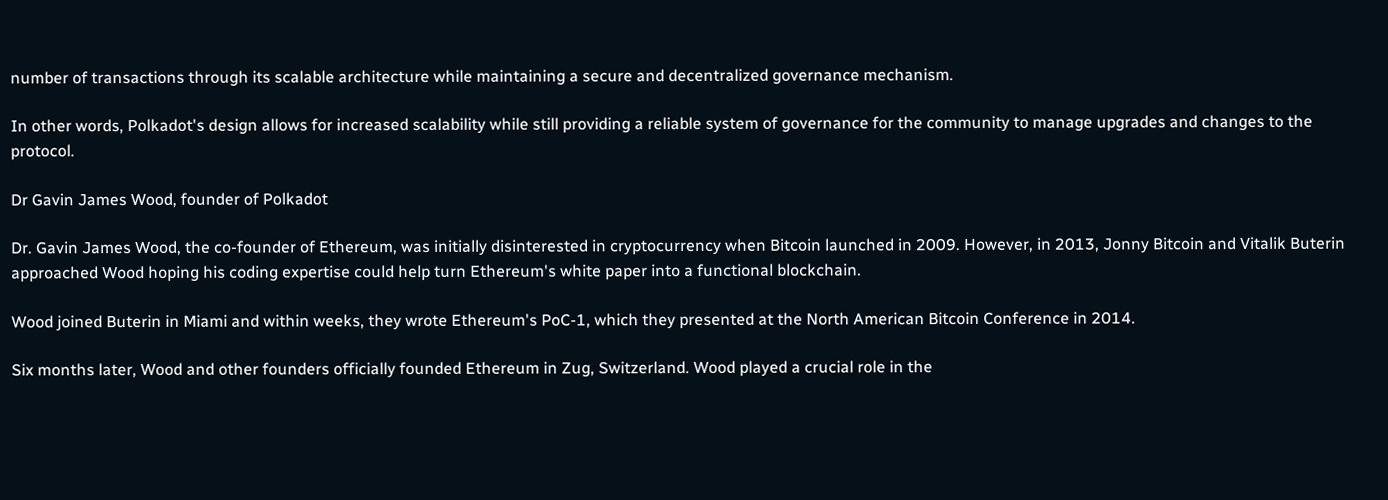number of transactions through its scalable architecture while maintaining a secure and decentralized governance mechanism.

In other words, Polkadot's design allows for increased scalability while still providing a reliable system of governance for the community to manage upgrades and changes to the protocol.

Dr Gavin James Wood, founder of Polkadot

Dr. Gavin James Wood, the co-founder of Ethereum, was initially disinterested in cryptocurrency when Bitcoin launched in 2009. However, in 2013, Jonny Bitcoin and Vitalik Buterin approached Wood hoping his coding expertise could help turn Ethereum's white paper into a functional blockchain.

Wood joined Buterin in Miami and within weeks, they wrote Ethereum's PoC-1, which they presented at the North American Bitcoin Conference in 2014.

Six months later, Wood and other founders officially founded Ethereum in Zug, Switzerland. Wood played a crucial role in the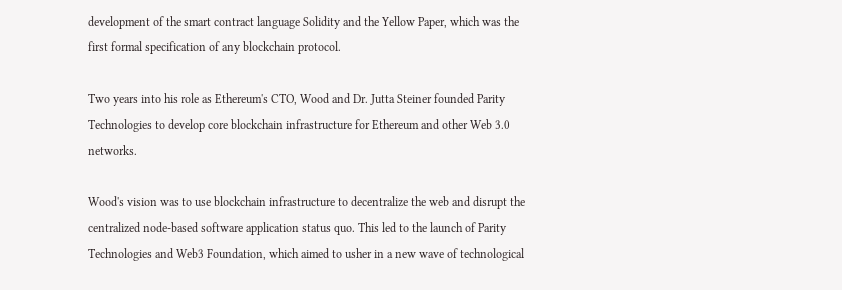development of the smart contract language Solidity and the Yellow Paper, which was the first formal specification of any blockchain protocol.

Two years into his role as Ethereum's CTO, Wood and Dr. Jutta Steiner founded Parity Technologies to develop core blockchain infrastructure for Ethereum and other Web 3.0 networks.

Wood's vision was to use blockchain infrastructure to decentralize the web and disrupt the centralized node-based software application status quo. This led to the launch of Parity Technologies and Web3 Foundation, which aimed to usher in a new wave of technological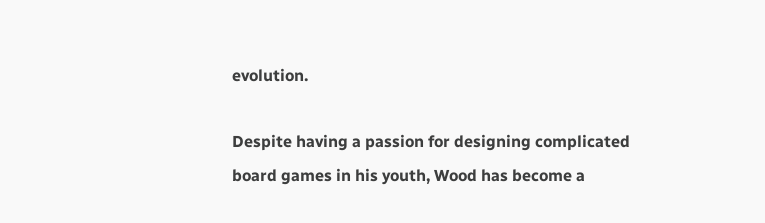evolution.

Despite having a passion for designing complicated board games in his youth, Wood has become a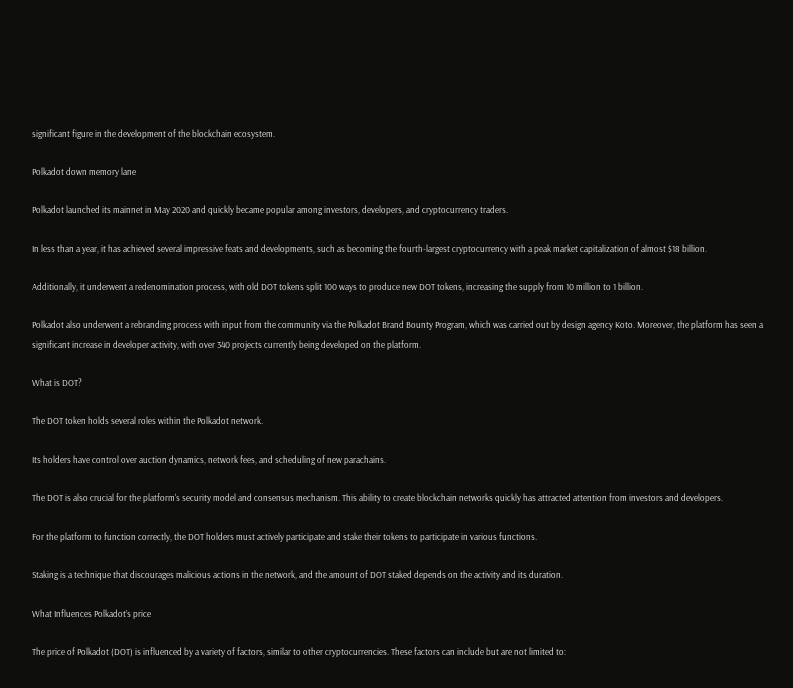significant figure in the development of the blockchain ecosystem.

Polkadot down memory lane

Polkadot launched its mainnet in May 2020 and quickly became popular among investors, developers, and cryptocurrency traders.

In less than a year, it has achieved several impressive feats and developments, such as becoming the fourth-largest cryptocurrency with a peak market capitalization of almost $18 billion.

Additionally, it underwent a redenomination process, with old DOT tokens split 100 ways to produce new DOT tokens, increasing the supply from 10 million to 1 billion.

Polkadot also underwent a rebranding process with input from the community via the Polkadot Brand Bounty Program, which was carried out by design agency Koto. Moreover, the platform has seen a significant increase in developer activity, with over 340 projects currently being developed on the platform.

What is DOT?

The DOT token holds several roles within the Polkadot network.

Its holders have control over auction dynamics, network fees, and scheduling of new parachains.

The DOT is also crucial for the platform's security model and consensus mechanism. This ability to create blockchain networks quickly has attracted attention from investors and developers.

For the platform to function correctly, the DOT holders must actively participate and stake their tokens to participate in various functions.

Staking is a technique that discourages malicious actions in the network, and the amount of DOT staked depends on the activity and its duration.

What Influences Polkadot’s price

The price of Polkadot (DOT) is influenced by a variety of factors, similar to other cryptocurrencies. These factors can include but are not limited to: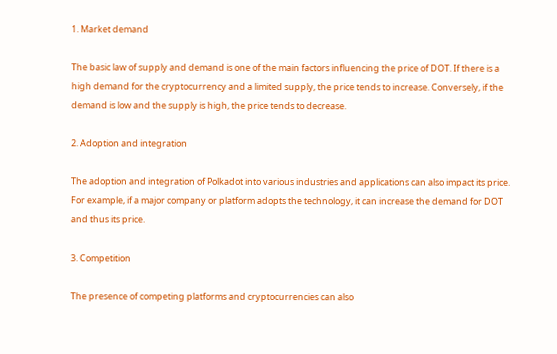1. Market demand

The basic law of supply and demand is one of the main factors influencing the price of DOT. If there is a high demand for the cryptocurrency and a limited supply, the price tends to increase. Conversely, if the demand is low and the supply is high, the price tends to decrease.

2. Adoption and integration

The adoption and integration of Polkadot into various industries and applications can also impact its price. For example, if a major company or platform adopts the technology, it can increase the demand for DOT and thus its price.

3. Competition

The presence of competing platforms and cryptocurrencies can also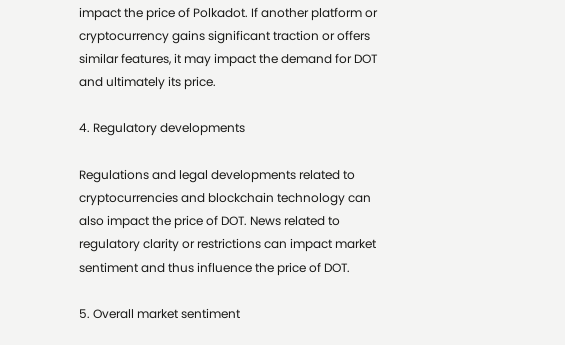impact the price of Polkadot. If another platform or cryptocurrency gains significant traction or offers similar features, it may impact the demand for DOT and ultimately its price.

4. Regulatory developments

Regulations and legal developments related to cryptocurrencies and blockchain technology can also impact the price of DOT. News related to regulatory clarity or restrictions can impact market sentiment and thus influence the price of DOT.

5. Overall market sentiment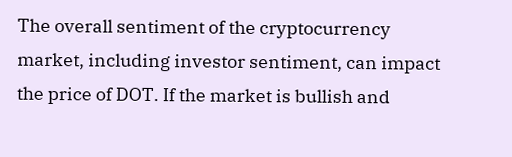The overall sentiment of the cryptocurrency market, including investor sentiment, can impact the price of DOT. If the market is bullish and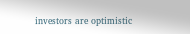investors are optimistic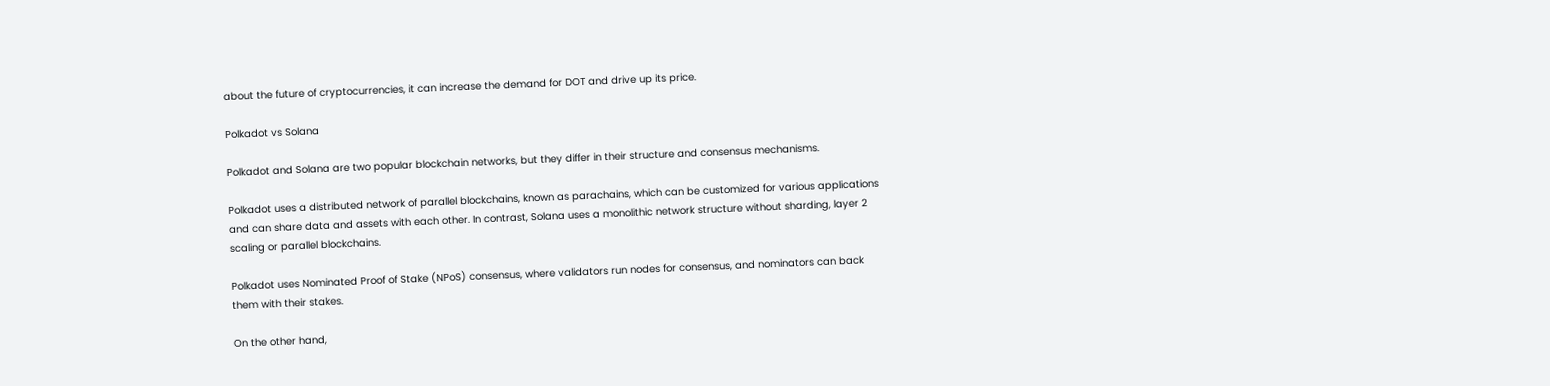about the future of cryptocurrencies, it can increase the demand for DOT and drive up its price.

Polkadot vs Solana

Polkadot and Solana are two popular blockchain networks, but they differ in their structure and consensus mechanisms.

Polkadot uses a distributed network of parallel blockchains, known as parachains, which can be customized for various applications and can share data and assets with each other. In contrast, Solana uses a monolithic network structure without sharding, layer 2 scaling or parallel blockchains.

Polkadot uses Nominated Proof of Stake (NPoS) consensus, where validators run nodes for consensus, and nominators can back them with their stakes.

On the other hand,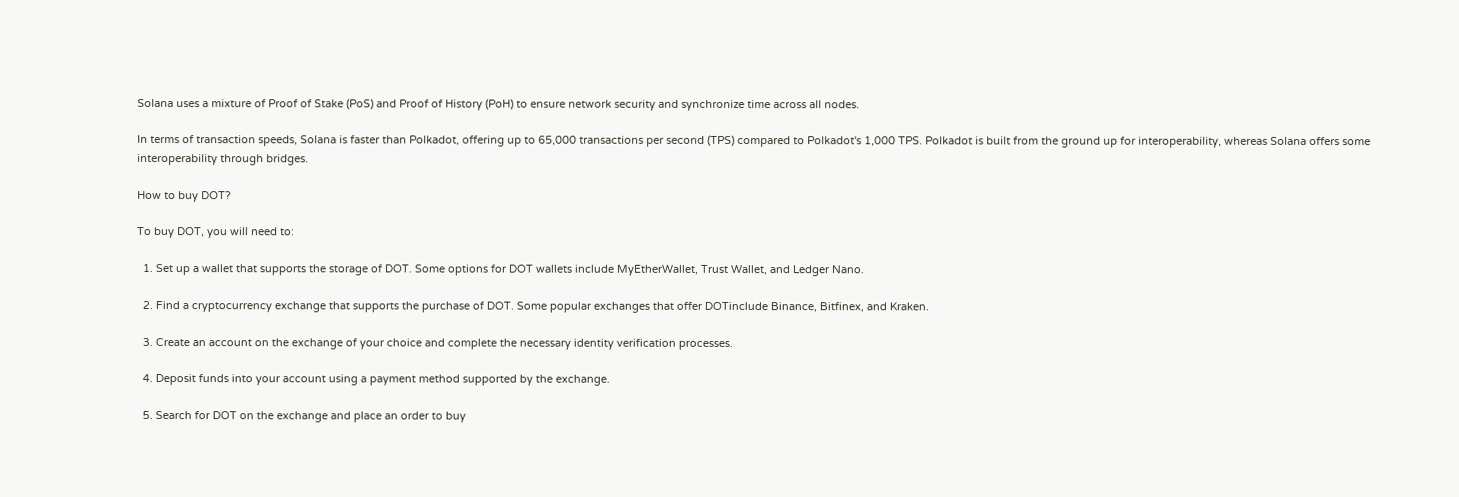Solana uses a mixture of Proof of Stake (PoS) and Proof of History (PoH) to ensure network security and synchronize time across all nodes.

In terms of transaction speeds, Solana is faster than Polkadot, offering up to 65,000 transactions per second (TPS) compared to Polkadot's 1,000 TPS. Polkadot is built from the ground up for interoperability, whereas Solana offers some interoperability through bridges.

How to buy DOT?

To buy DOT, you will need to:

  1. Set up a wallet that supports the storage of DOT. Some options for DOT wallets include MyEtherWallet, Trust Wallet, and Ledger Nano.

  2. Find a cryptocurrency exchange that supports the purchase of DOT. Some popular exchanges that offer DOTinclude Binance, Bitfinex, and Kraken.

  3. Create an account on the exchange of your choice and complete the necessary identity verification processes.

  4. Deposit funds into your account using a payment method supported by the exchange.

  5. Search for DOT on the exchange and place an order to buy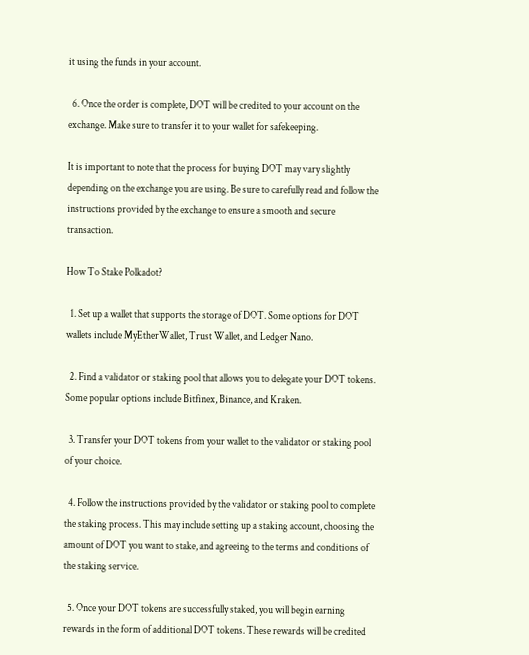it using the funds in your account.

  6. Once the order is complete, DOT will be credited to your account on the exchange. Make sure to transfer it to your wallet for safekeeping.

It is important to note that the process for buying DOT may vary slightly depending on the exchange you are using. Be sure to carefully read and follow the instructions provided by the exchange to ensure a smooth and secure transaction.

How To Stake Polkadot?

  1. Set up a wallet that supports the storage of DOT. Some options for DOT wallets include MyEtherWallet, Trust Wallet, and Ledger Nano.

  2. Find a validator or staking pool that allows you to delegate your DOT tokens. Some popular options include Bitfinex, Binance, and Kraken.

  3. Transfer your DOT tokens from your wallet to the validator or staking pool of your choice.

  4. Follow the instructions provided by the validator or staking pool to complete the staking process. This may include setting up a staking account, choosing the amount of DOT you want to stake, and agreeing to the terms and conditions of the staking service.

  5. Once your DOT tokens are successfully staked, you will begin earning rewards in the form of additional DOT tokens. These rewards will be credited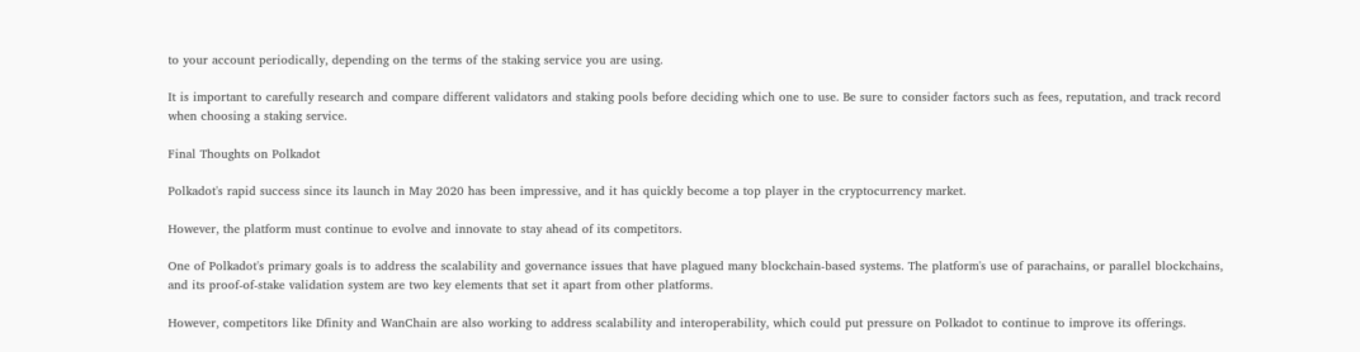to your account periodically, depending on the terms of the staking service you are using.

It is important to carefully research and compare different validators and staking pools before deciding which one to use. Be sure to consider factors such as fees, reputation, and track record when choosing a staking service.

Final Thoughts on Polkadot

Polkadot's rapid success since its launch in May 2020 has been impressive, and it has quickly become a top player in the cryptocurrency market.

However, the platform must continue to evolve and innovate to stay ahead of its competitors.

One of Polkadot's primary goals is to address the scalability and governance issues that have plagued many blockchain-based systems. The platform's use of parachains, or parallel blockchains, and its proof-of-stake validation system are two key elements that set it apart from other platforms.

However, competitors like Dfinity and WanChain are also working to address scalability and interoperability, which could put pressure on Polkadot to continue to improve its offerings.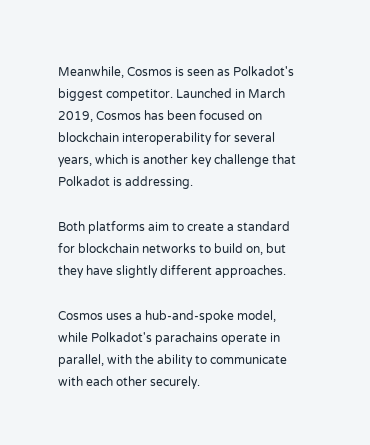Meanwhile, Cosmos is seen as Polkadot's biggest competitor. Launched in March 2019, Cosmos has been focused on blockchain interoperability for several years, which is another key challenge that Polkadot is addressing.

Both platforms aim to create a standard for blockchain networks to build on, but they have slightly different approaches.

Cosmos uses a hub-and-spoke model, while Polkadot's parachains operate in parallel, with the ability to communicate with each other securely.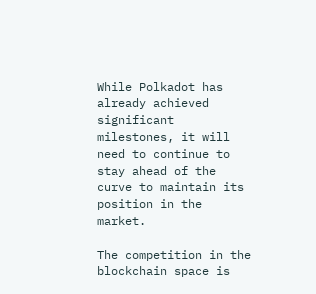While Polkadot has already achieved significant milestones, it will need to continue to stay ahead of the curve to maintain its position in the market.

The competition in the blockchain space is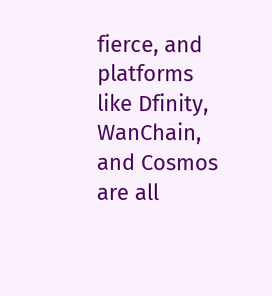fierce, and platforms like Dfinity, WanChain, and Cosmos are all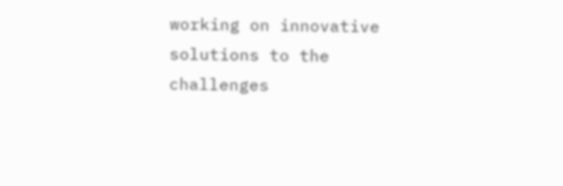working on innovative solutions to the challenges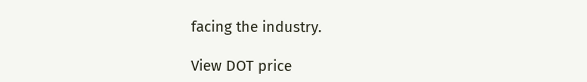facing the industry.

View DOT price